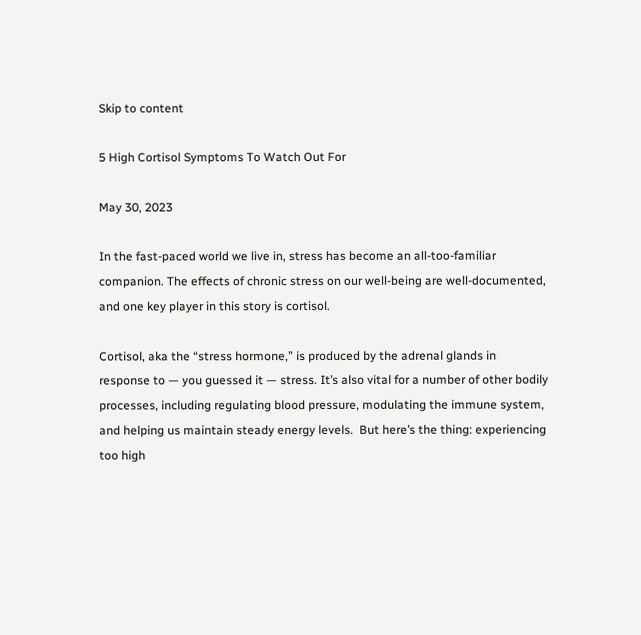Skip to content

5 High Cortisol Symptoms To Watch Out For

May 30, 2023

In the fast-paced world we live in, stress has become an all-too-familiar companion. The effects of chronic stress on our well-being are well-documented, and one key player in this story is cortisol.

Cortisol, aka the “stress hormone,” is produced by the adrenal glands in response to — you guessed it — stress. It’s also vital for a number of other bodily processes, including regulating blood pressure, modulating the immune system, and helping us maintain steady energy levels.  But here’s the thing: experiencing too high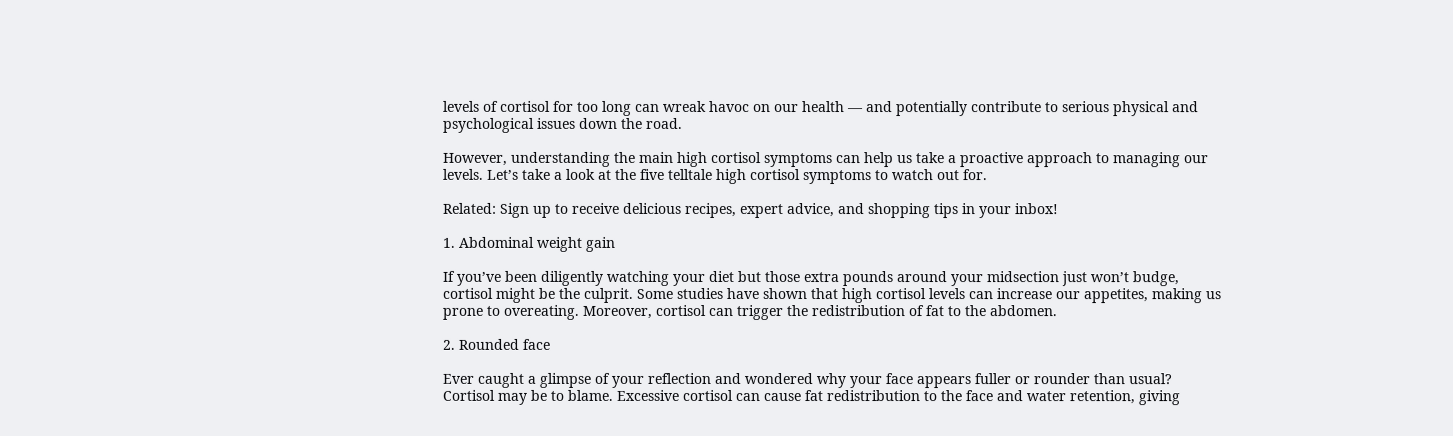levels of cortisol for too long can wreak havoc on our health — and potentially contribute to serious physical and psychological issues down the road.

However, understanding the main high cortisol symptoms can help us take a proactive approach to managing our levels. Let’s take a look at the five telltale high cortisol symptoms to watch out for.

Related: Sign up to receive delicious recipes, expert advice, and shopping tips in your inbox!

1. Abdominal weight gain

If you’ve been diligently watching your diet but those extra pounds around your midsection just won’t budge, cortisol might be the culprit. Some studies have shown that high cortisol levels can increase our appetites, making us prone to overeating. Moreover, cortisol can trigger the redistribution of fat to the abdomen.

2. Rounded face

Ever caught a glimpse of your reflection and wondered why your face appears fuller or rounder than usual? Cortisol may be to blame. Excessive cortisol can cause fat redistribution to the face and water retention, giving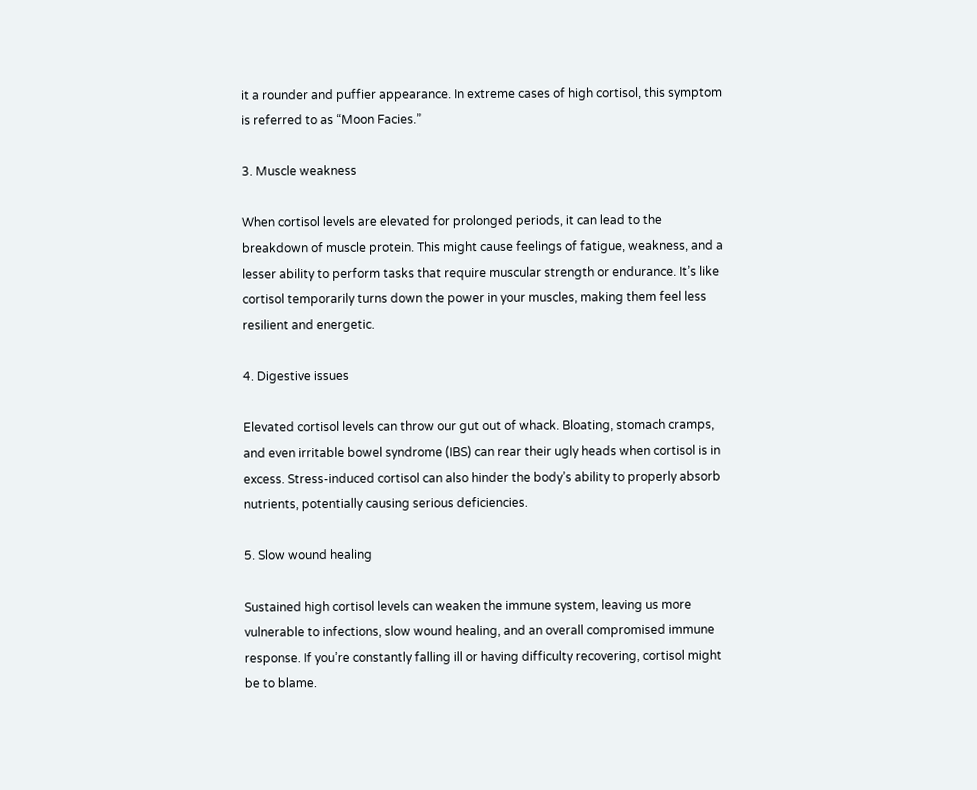it a rounder and puffier appearance. In extreme cases of high cortisol, this symptom is referred to as “Moon Facies.”

3. Muscle weakness

When cortisol levels are elevated for prolonged periods, it can lead to the breakdown of muscle protein. This might cause feelings of fatigue, weakness, and a lesser ability to perform tasks that require muscular strength or endurance. It’s like cortisol temporarily turns down the power in your muscles, making them feel less resilient and energetic.

4. Digestive issues

Elevated cortisol levels can throw our gut out of whack. Bloating, stomach cramps, and even irritable bowel syndrome (IBS) can rear their ugly heads when cortisol is in excess. Stress-induced cortisol can also hinder the body’s ability to properly absorb nutrients, potentially causing serious deficiencies.

5. Slow wound healing

Sustained high cortisol levels can weaken the immune system, leaving us more vulnerable to infections, slow wound healing, and an overall compromised immune response. If you’re constantly falling ill or having difficulty recovering, cortisol might be to blame.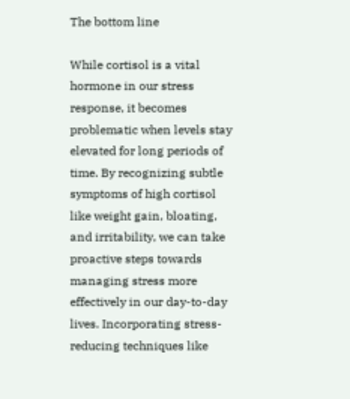The bottom line

While cortisol is a vital hormone in our stress response, it becomes problematic when levels stay elevated for long periods of time. By recognizing subtle symptoms of high cortisol like weight gain, bloating, and irritability, we can take proactive steps towards managing stress more effectively in our day-to-day lives. Incorporating stress-reducing techniques like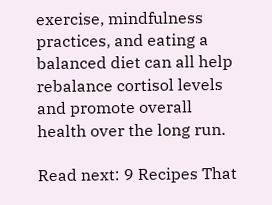exercise, mindfulness practices, and eating a balanced diet can all help rebalance cortisol levels and promote overall health over the long run.

Read next: 9 Recipes That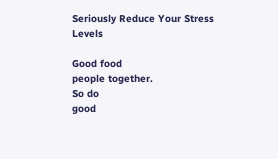Seriously Reduce Your Stress Levels

Good food
people together.
So do
good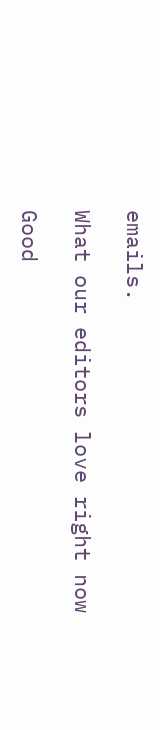emails.

What our editors love right now

Good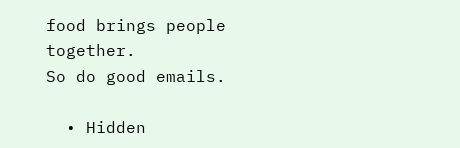food brings people together.
So do good emails.

  • Hidden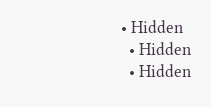• Hidden
  • Hidden
  • Hidden